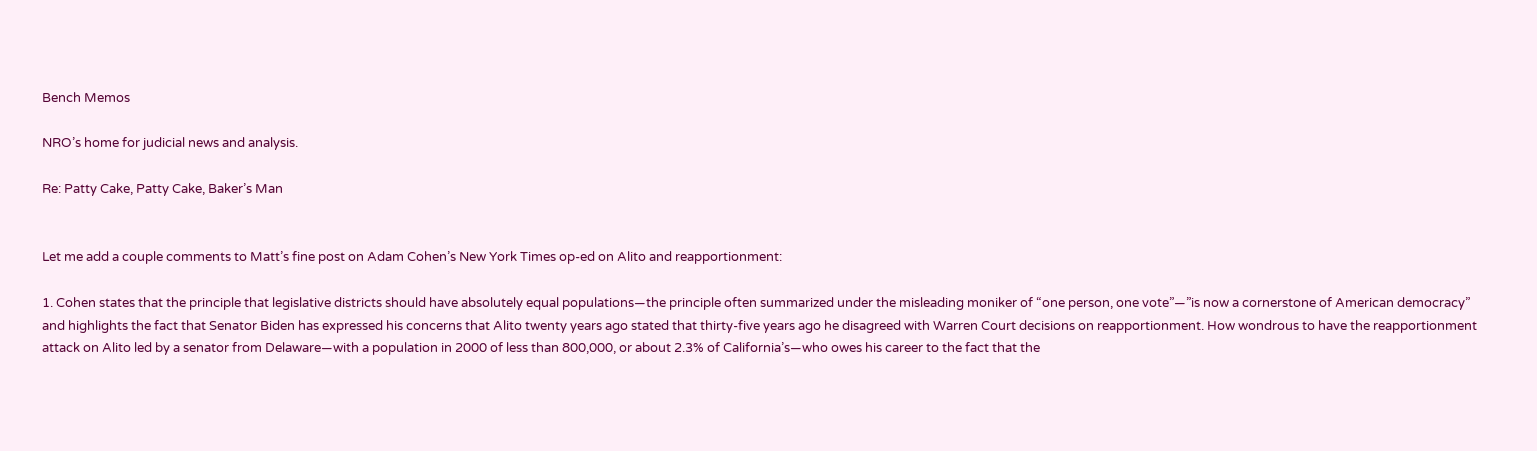Bench Memos

NRO’s home for judicial news and analysis.

Re: Patty Cake, Patty Cake, Baker’s Man


Let me add a couple comments to Matt’s fine post on Adam Cohen’s New York Times op-ed on Alito and reapportionment:

1. Cohen states that the principle that legislative districts should have absolutely equal populations—the principle often summarized under the misleading moniker of “one person, one vote”—”is now a cornerstone of American democracy” and highlights the fact that Senator Biden has expressed his concerns that Alito twenty years ago stated that thirty-five years ago he disagreed with Warren Court decisions on reapportionment. How wondrous to have the reapportionment attack on Alito led by a senator from Delaware—with a population in 2000 of less than 800,000, or about 2.3% of California’s—who owes his career to the fact that the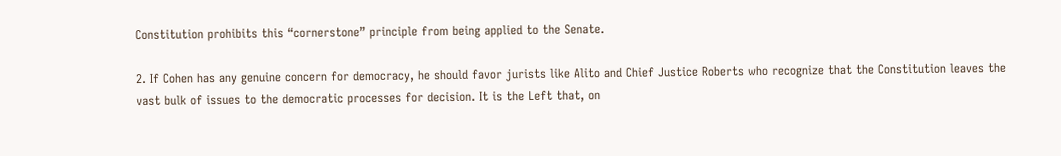Constitution prohibits this “cornerstone” principle from being applied to the Senate.

2. If Cohen has any genuine concern for democracy, he should favor jurists like Alito and Chief Justice Roberts who recognize that the Constitution leaves the vast bulk of issues to the democratic processes for decision. It is the Left that, on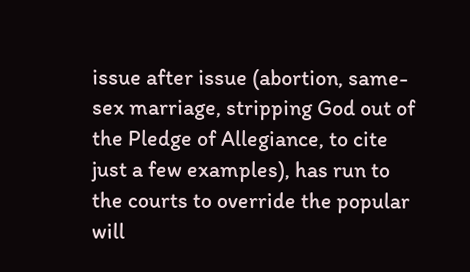issue after issue (abortion, same-sex marriage, stripping God out of the Pledge of Allegiance, to cite just a few examples), has run to the courts to override the popular will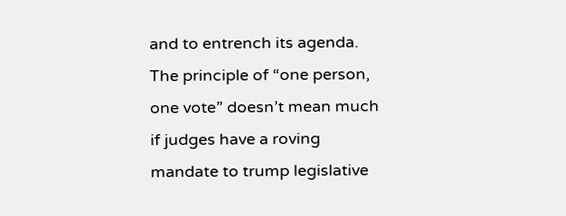and to entrench its agenda. The principle of “one person, one vote” doesn’t mean much if judges have a roving mandate to trump legislative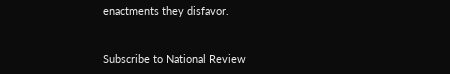enactments they disfavor.


Subscribe to National Review